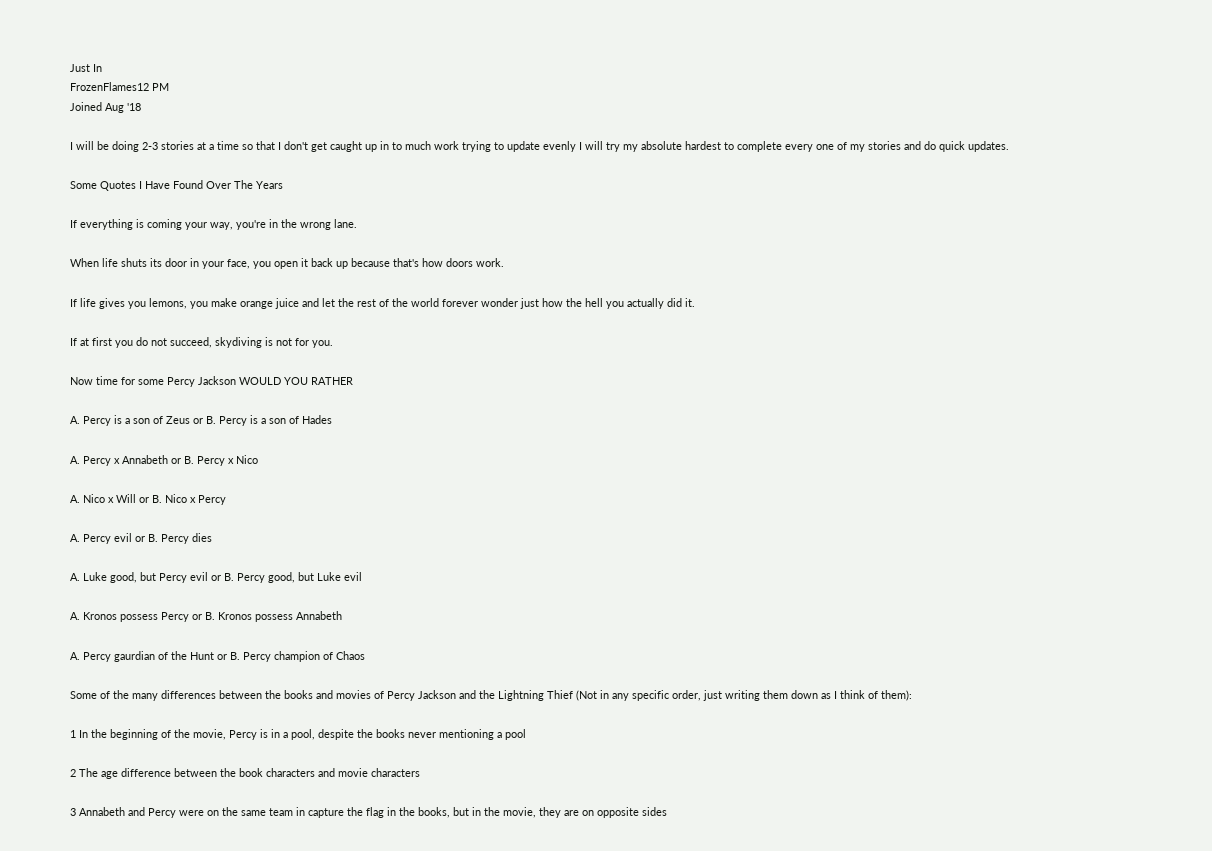Just In
FrozenFlames12 PM
Joined Aug '18

I will be doing 2-3 stories at a time so that I don't get caught up in to much work trying to update evenly I will try my absolute hardest to complete every one of my stories and do quick updates.

Some Quotes I Have Found Over The Years

If everything is coming your way, you're in the wrong lane.

When life shuts its door in your face, you open it back up because that's how doors work.

If life gives you lemons, you make orange juice and let the rest of the world forever wonder just how the hell you actually did it.

If at first you do not succeed, skydiving is not for you.

Now time for some Percy Jackson WOULD YOU RATHER

A. Percy is a son of Zeus or B. Percy is a son of Hades

A. Percy x Annabeth or B. Percy x Nico

A. Nico x Will or B. Nico x Percy

A. Percy evil or B. Percy dies

A. Luke good, but Percy evil or B. Percy good, but Luke evil

A. Kronos possess Percy or B. Kronos possess Annabeth

A. Percy gaurdian of the Hunt or B. Percy champion of Chaos

Some of the many differences between the books and movies of Percy Jackson and the Lightning Thief (Not in any specific order, just writing them down as I think of them):

1 In the beginning of the movie, Percy is in a pool, despite the books never mentioning a pool

2 The age difference between the book characters and movie characters

3 Annabeth and Percy were on the same team in capture the flag in the books, but in the movie, they are on opposite sides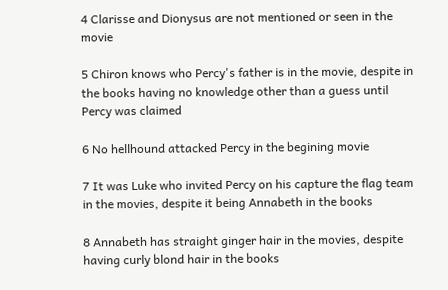4 Clarisse and Dionysus are not mentioned or seen in the movie

5 Chiron knows who Percy's father is in the movie, despite in the books having no knowledge other than a guess until Percy was claimed

6 No hellhound attacked Percy in the begining movie

7 It was Luke who invited Percy on his capture the flag team in the movies, despite it being Annabeth in the books

8 Annabeth has straight ginger hair in the movies, despite having curly blond hair in the books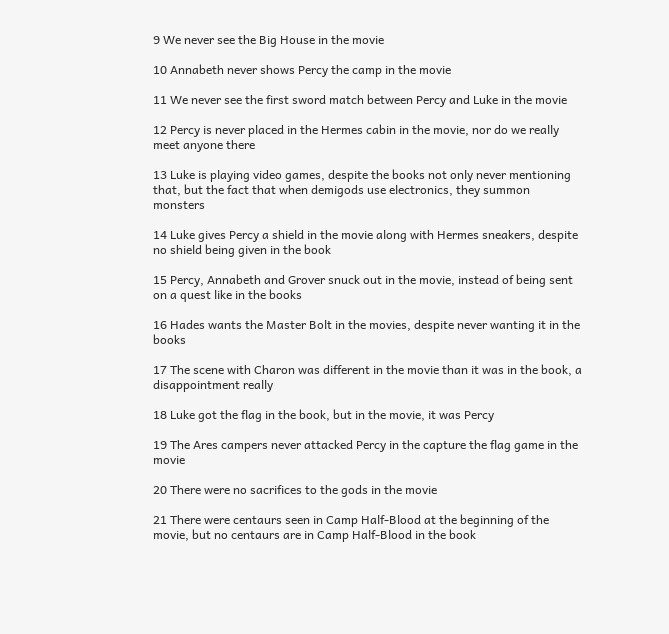9 We never see the Big House in the movie

10 Annabeth never shows Percy the camp in the movie

11 We never see the first sword match between Percy and Luke in the movie

12 Percy is never placed in the Hermes cabin in the movie, nor do we really meet anyone there

13 Luke is playing video games, despite the books not only never mentioning that, but the fact that when demigods use electronics, they summon monsters

14 Luke gives Percy a shield in the movie along with Hermes sneakers, despite no shield being given in the book

15 Percy, Annabeth and Grover snuck out in the movie, instead of being sent on a quest like in the books

16 Hades wants the Master Bolt in the movies, despite never wanting it in the books

17 The scene with Charon was different in the movie than it was in the book, a disappointment really

18 Luke got the flag in the book, but in the movie, it was Percy

19 The Ares campers never attacked Percy in the capture the flag game in the movie

20 There were no sacrifices to the gods in the movie

21 There were centaurs seen in Camp Half-Blood at the beginning of the movie, but no centaurs are in Camp Half-Blood in the book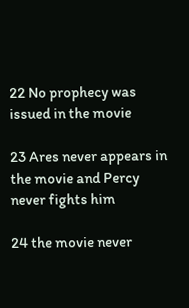22 No prophecy was issued in the movie

23 Ares never appears in the movie and Percy never fights him

24 the movie never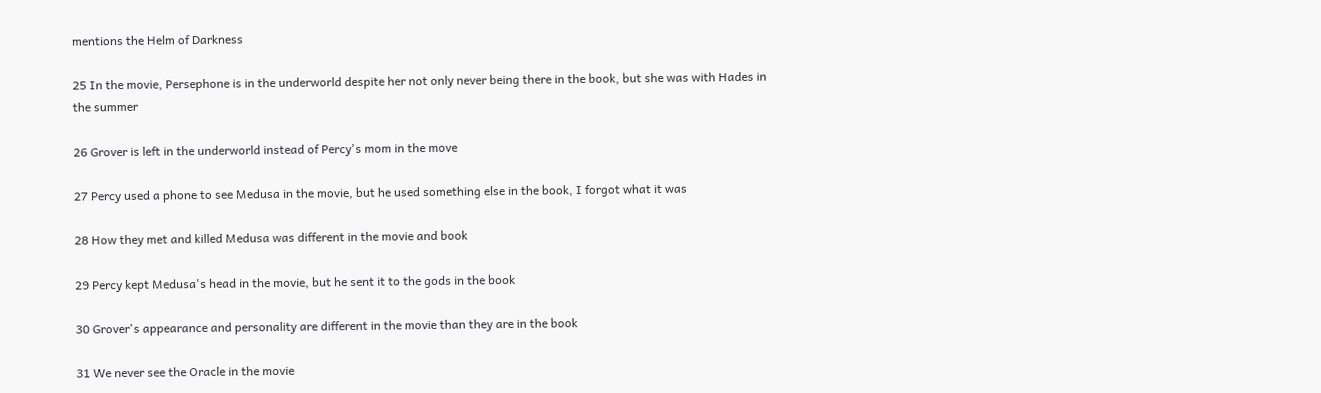mentions the Helm of Darkness

25 In the movie, Persephone is in the underworld despite her not only never being there in the book, but she was with Hades in the summer

26 Grover is left in the underworld instead of Percy's mom in the move

27 Percy used a phone to see Medusa in the movie, but he used something else in the book, I forgot what it was

28 How they met and killed Medusa was different in the movie and book

29 Percy kept Medusa's head in the movie, but he sent it to the gods in the book

30 Grover's appearance and personality are different in the movie than they are in the book

31 We never see the Oracle in the movie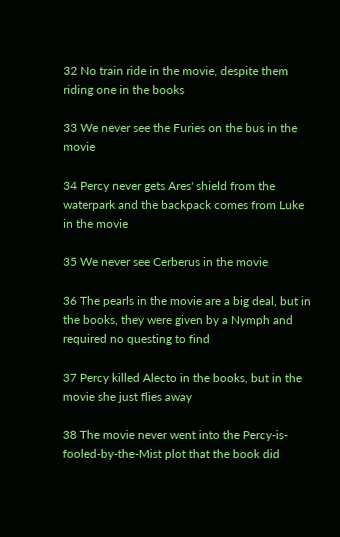32 No train ride in the movie, despite them riding one in the books

33 We never see the Furies on the bus in the movie

34 Percy never gets Ares' shield from the waterpark and the backpack comes from Luke in the movie

35 We never see Cerberus in the movie

36 The pearls in the movie are a big deal, but in the books, they were given by a Nymph and required no questing to find

37 Percy killed Alecto in the books, but in the movie she just flies away

38 The movie never went into the Percy-is-fooled-by-the-Mist plot that the book did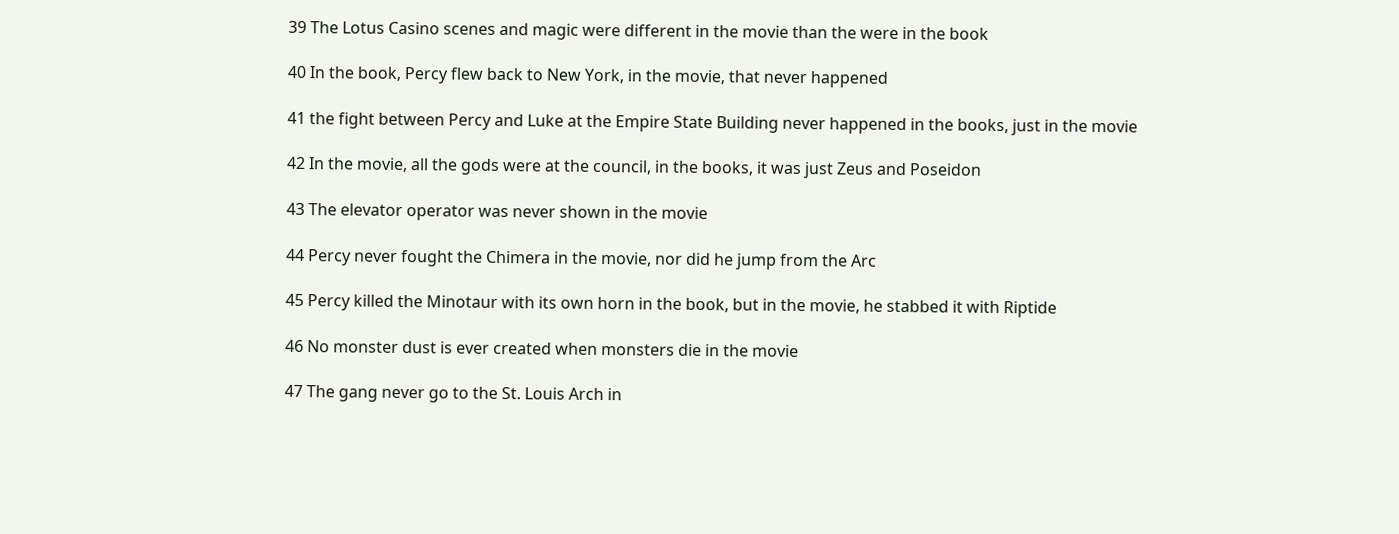39 The Lotus Casino scenes and magic were different in the movie than the were in the book

40 In the book, Percy flew back to New York, in the movie, that never happened

41 the fight between Percy and Luke at the Empire State Building never happened in the books, just in the movie

42 In the movie, all the gods were at the council, in the books, it was just Zeus and Poseidon

43 The elevator operator was never shown in the movie

44 Percy never fought the Chimera in the movie, nor did he jump from the Arc

45 Percy killed the Minotaur with its own horn in the book, but in the movie, he stabbed it with Riptide

46 No monster dust is ever created when monsters die in the movie

47 The gang never go to the St. Louis Arch in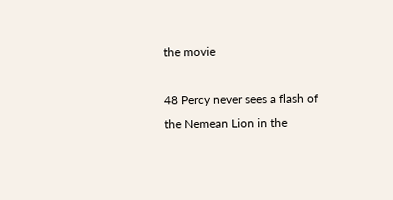the movie

48 Percy never sees a flash of the Nemean Lion in the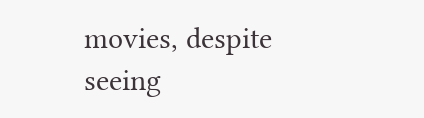movies, despite seeing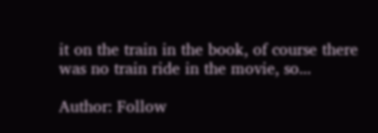it on the train in the book, of course there was no train ride in the movie, so...

Author: Follow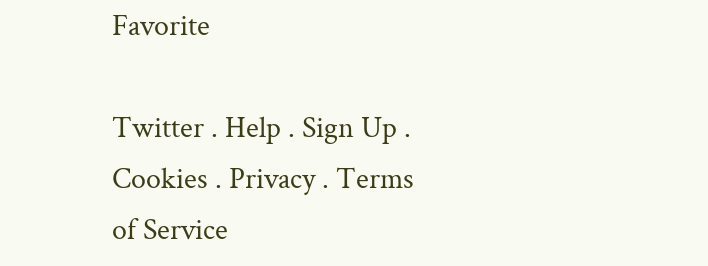Favorite

Twitter . Help . Sign Up . Cookies . Privacy . Terms of Service